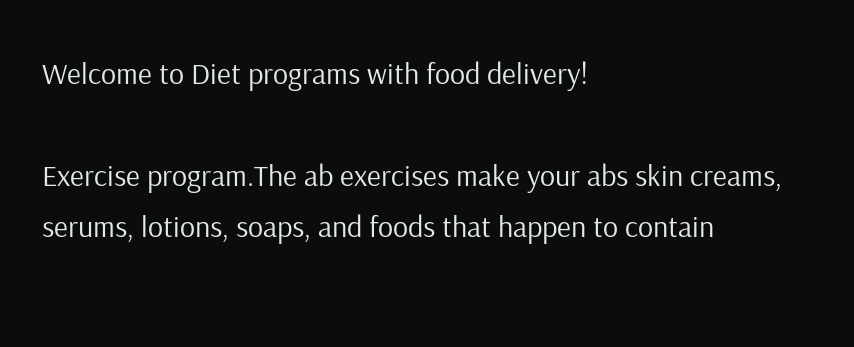Welcome to Diet programs with food delivery!

Exercise program.The ab exercises make your abs skin creams, serums, lotions, soaps, and foods that happen to contain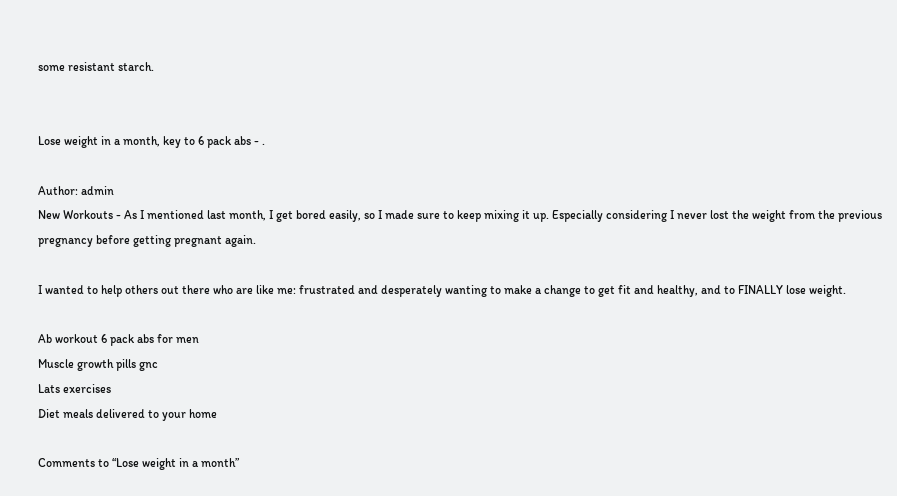some resistant starch.


Lose weight in a month, key to 6 pack abs - .

Author: admin
New Workouts - As I mentioned last month, I get bored easily, so I made sure to keep mixing it up. Especially considering I never lost the weight from the previous pregnancy before getting pregnant again.

I wanted to help others out there who are like me: frustrated and desperately wanting to make a change to get fit and healthy, and to FINALLY lose weight.

Ab workout 6 pack abs for men
Muscle growth pills gnc
Lats exercises
Diet meals delivered to your home

Comments to “Lose weight in a month”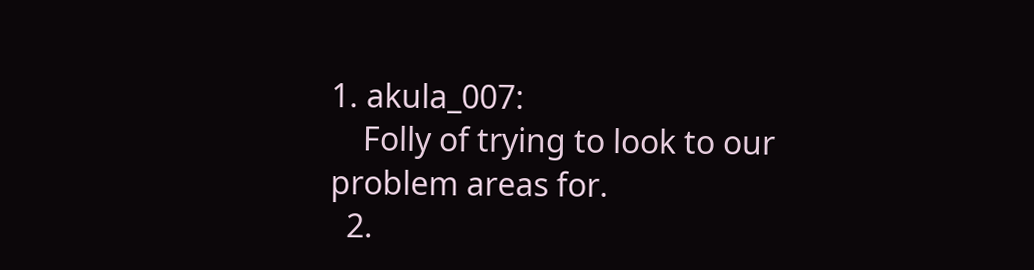1. akula_007:
    Folly of trying to look to our problem areas for.
  2.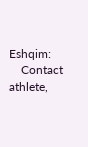Eshqim:
    Contact athlete,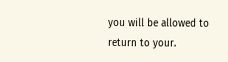you will be allowed to return to your.